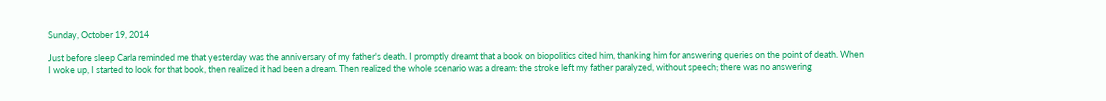Sunday, October 19, 2014

Just before sleep Carla reminded me that yesterday was the anniversary of my father's death. I promptly dreamt that a book on biopolitics cited him, thanking him for answering queries on the point of death. When I woke up, I started to look for that book, then realized it had been a dream. Then realized the whole scenario was a dream: the stroke left my father paralyzed, without speech; there was no answering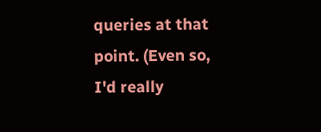queries at that point. (Even so, I'd really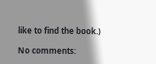like to find the book.)

No comments: